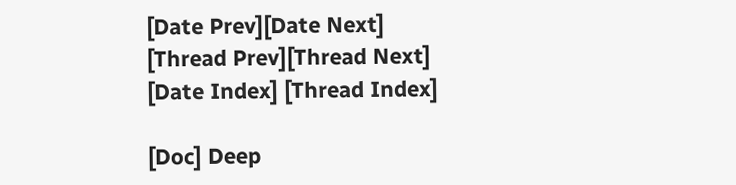[Date Prev][Date Next] [Thread Prev][Thread Next] [Date Index] [Thread Index]

[Doc] Deep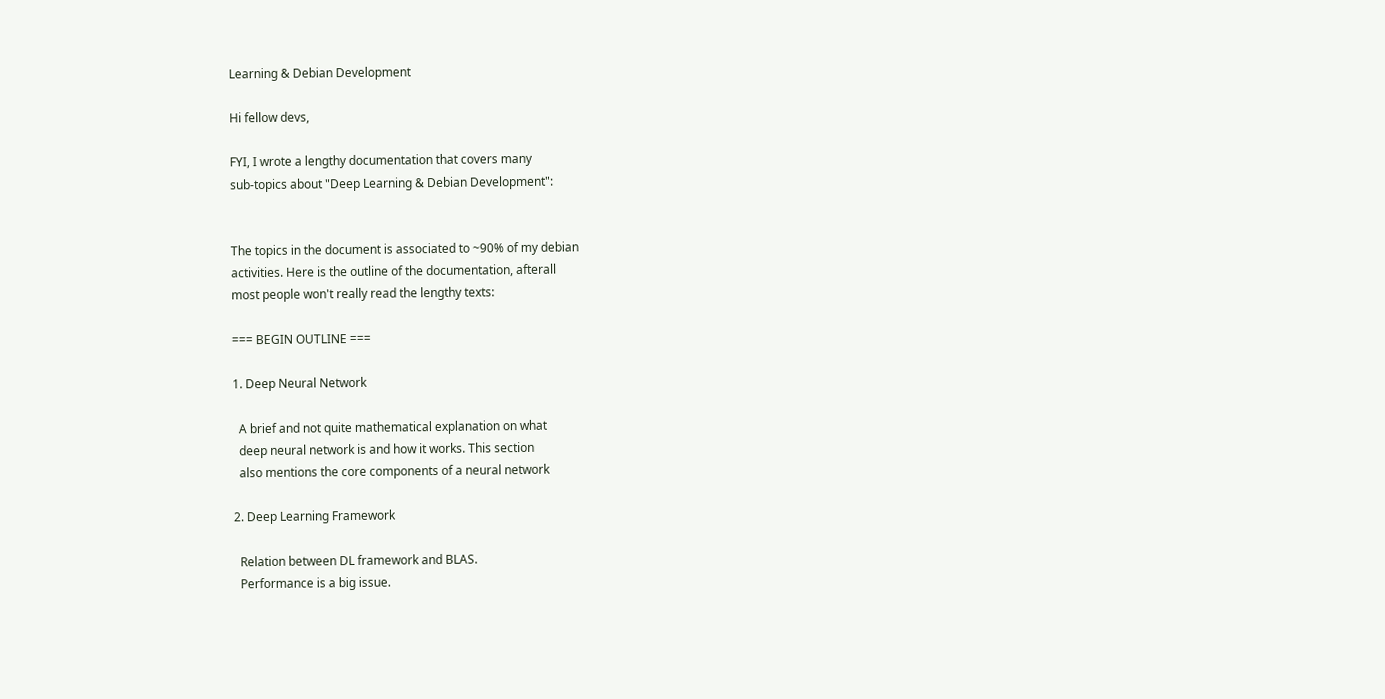Learning & Debian Development

Hi fellow devs,

FYI, I wrote a lengthy documentation that covers many
sub-topics about "Deep Learning & Debian Development":


The topics in the document is associated to ~90% of my debian
activities. Here is the outline of the documentation, afterall
most people won't really read the lengthy texts:

=== BEGIN OUTLINE ===

1. Deep Neural Network

  A brief and not quite mathematical explanation on what
  deep neural network is and how it works. This section
  also mentions the core components of a neural network

2. Deep Learning Framework

  Relation between DL framework and BLAS.
  Performance is a big issue.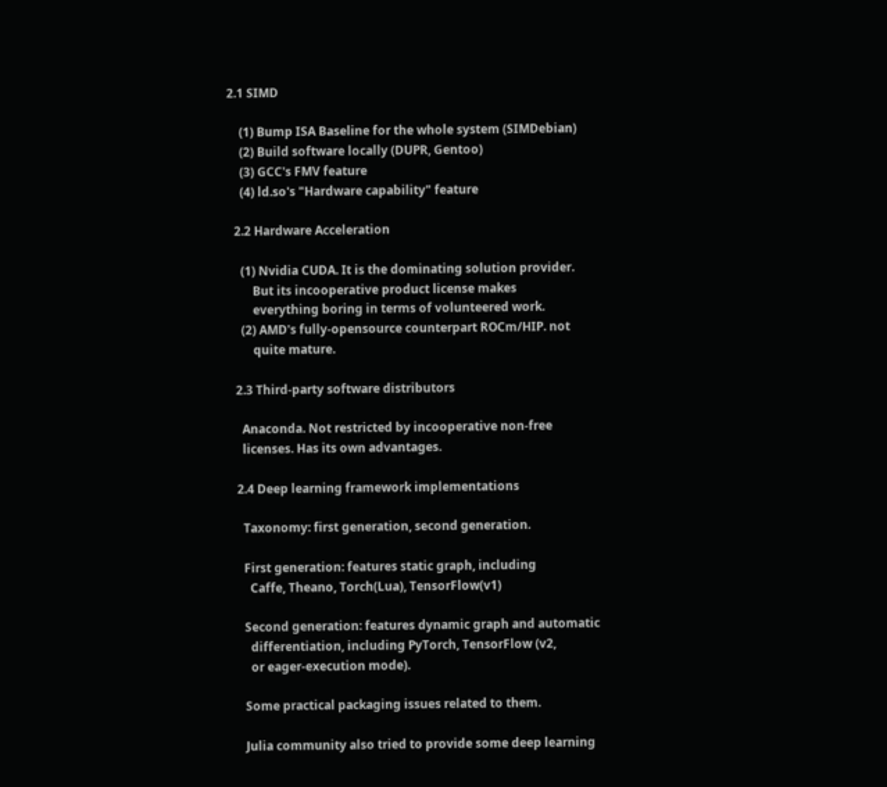2.1 SIMD

    (1) Bump ISA Baseline for the whole system (SIMDebian)
    (2) Build software locally (DUPR, Gentoo)
    (3) GCC's FMV feature
    (4) ld.so's "Hardware capability" feature

  2.2 Hardware Acceleration

    (1) Nvidia CUDA. It is the dominating solution provider.
        But its incooperative product license makes
        everything boring in terms of volunteered work.
    (2) AMD's fully-opensource counterpart ROCm/HIP. not
        quite mature.

  2.3 Third-party software distributors

    Anaconda. Not restricted by incooperative non-free
    licenses. Has its own advantages.

  2.4 Deep learning framework implementations

    Taxonomy: first generation, second generation.

    First generation: features static graph, including
      Caffe, Theano, Torch(Lua), TensorFlow(v1)

    Second generation: features dynamic graph and automatic
      differentiation, including PyTorch, TensorFlow (v2,
      or eager-execution mode).

    Some practical packaging issues related to them.

    Julia community also tried to provide some deep learning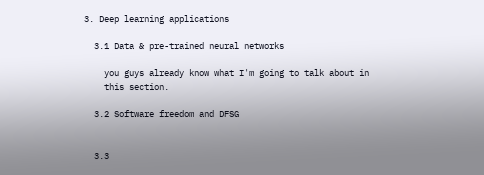3. Deep learning applications

  3.1 Data & pre-trained neural networks

    you guys already know what I'm going to talk about in
    this section.

  3.2 Software freedom and DFSG


  3.3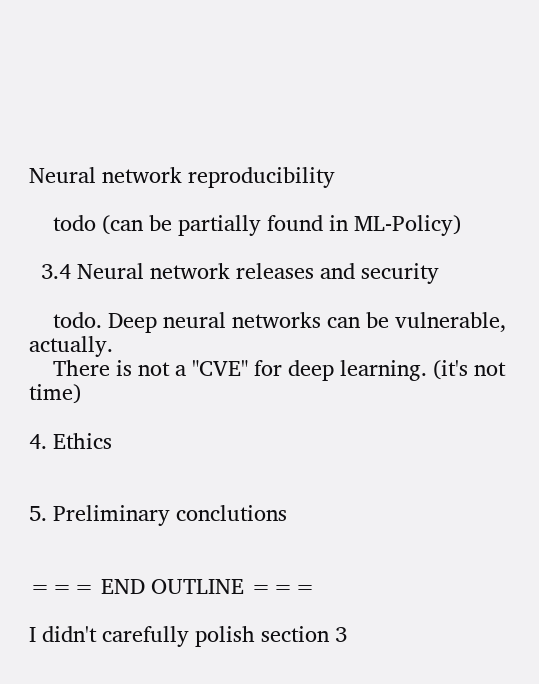Neural network reproducibility

    todo (can be partially found in ML-Policy)

  3.4 Neural network releases and security

    todo. Deep neural networks can be vulnerable, actually.
    There is not a "CVE" for deep learning. (it's not time)

4. Ethics


5. Preliminary conclutions


=== END OUTLINE ===

I didn't carefully polish section 3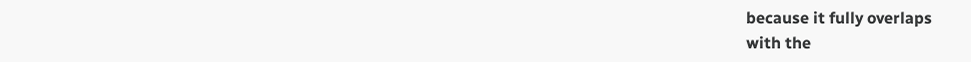because it fully overlaps
with the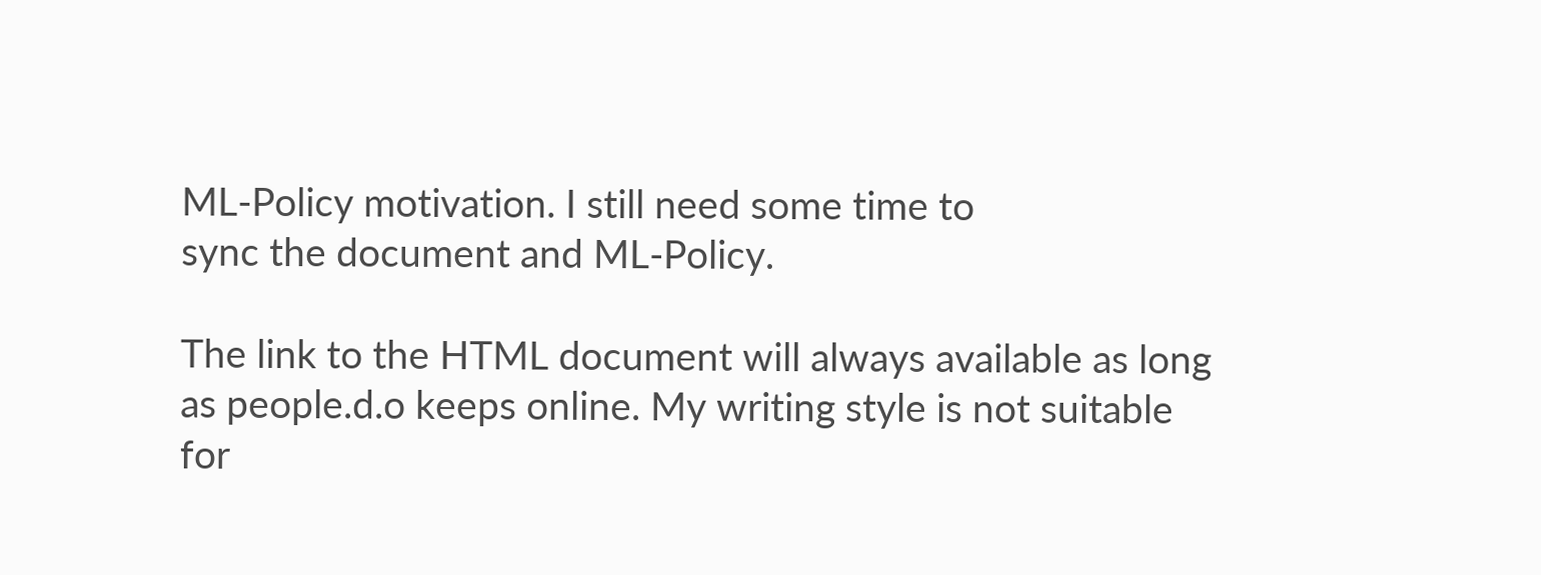ML-Policy motivation. I still need some time to
sync the document and ML-Policy.

The link to the HTML document will always available as long
as people.d.o keeps online. My writing style is not suitable
for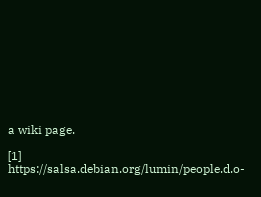a wiki page.

[1] https://salsa.debian.org/lumin/people.d.o-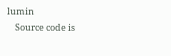lumin
    Source code is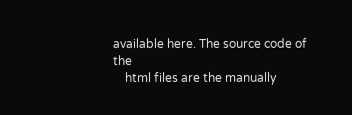available here. The source code of the
    html files are the manually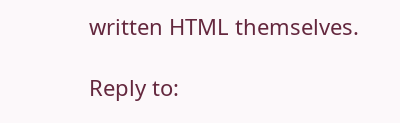written HTML themselves.

Reply to: